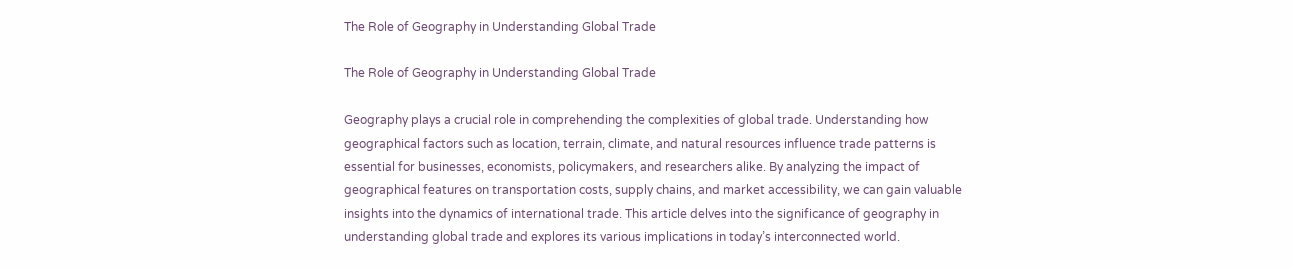The Role of Geography in Understanding Global Trade

The Role of Geography in Understanding Global Trade

Geography plays a crucial role in comprehending the complexities of global trade. Understanding how geographical factors such as location, terrain, climate, and natural resources influence trade patterns is essential for businesses, economists, policymakers, and researchers alike. By analyzing the impact of geographical features on transportation costs, supply chains, and market accessibility, we can gain valuable insights into the dynamics of international trade. This article delves into the significance of geography in understanding global trade and explores its various implications in today’s interconnected world.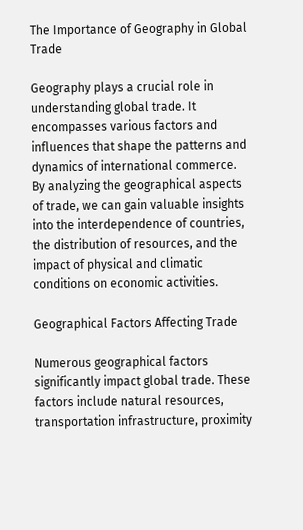The Importance of Geography in Global Trade

Geography plays a crucial role in understanding global trade. It encompasses various factors and influences that shape the patterns and dynamics of international commerce. By analyzing the geographical aspects of trade, we can gain valuable insights into the interdependence of countries, the distribution of resources, and the impact of physical and climatic conditions on economic activities.

Geographical Factors Affecting Trade

Numerous geographical factors significantly impact global trade. These factors include natural resources, transportation infrastructure, proximity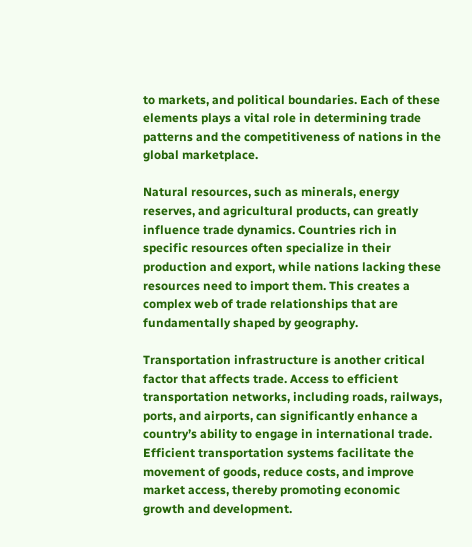to markets, and political boundaries. Each of these elements plays a vital role in determining trade patterns and the competitiveness of nations in the global marketplace.

Natural resources, such as minerals, energy reserves, and agricultural products, can greatly influence trade dynamics. Countries rich in specific resources often specialize in their production and export, while nations lacking these resources need to import them. This creates a complex web of trade relationships that are fundamentally shaped by geography.

Transportation infrastructure is another critical factor that affects trade. Access to efficient transportation networks, including roads, railways, ports, and airports, can significantly enhance a country’s ability to engage in international trade. Efficient transportation systems facilitate the movement of goods, reduce costs, and improve market access, thereby promoting economic growth and development.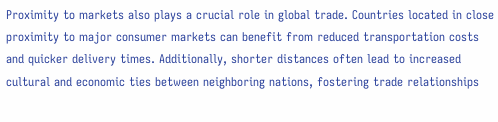Proximity to markets also plays a crucial role in global trade. Countries located in close proximity to major consumer markets can benefit from reduced transportation costs and quicker delivery times. Additionally, shorter distances often lead to increased cultural and economic ties between neighboring nations, fostering trade relationships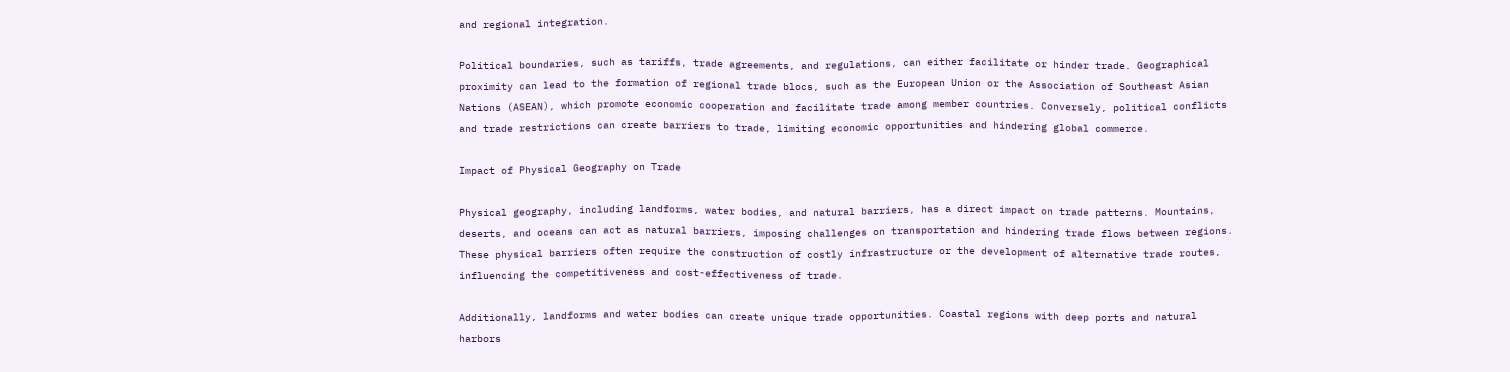and regional integration.

Political boundaries, such as tariffs, trade agreements, and regulations, can either facilitate or hinder trade. Geographical proximity can lead to the formation of regional trade blocs, such as the European Union or the Association of Southeast Asian Nations (ASEAN), which promote economic cooperation and facilitate trade among member countries. Conversely, political conflicts and trade restrictions can create barriers to trade, limiting economic opportunities and hindering global commerce.

Impact of Physical Geography on Trade

Physical geography, including landforms, water bodies, and natural barriers, has a direct impact on trade patterns. Mountains, deserts, and oceans can act as natural barriers, imposing challenges on transportation and hindering trade flows between regions. These physical barriers often require the construction of costly infrastructure or the development of alternative trade routes, influencing the competitiveness and cost-effectiveness of trade.

Additionally, landforms and water bodies can create unique trade opportunities. Coastal regions with deep ports and natural harbors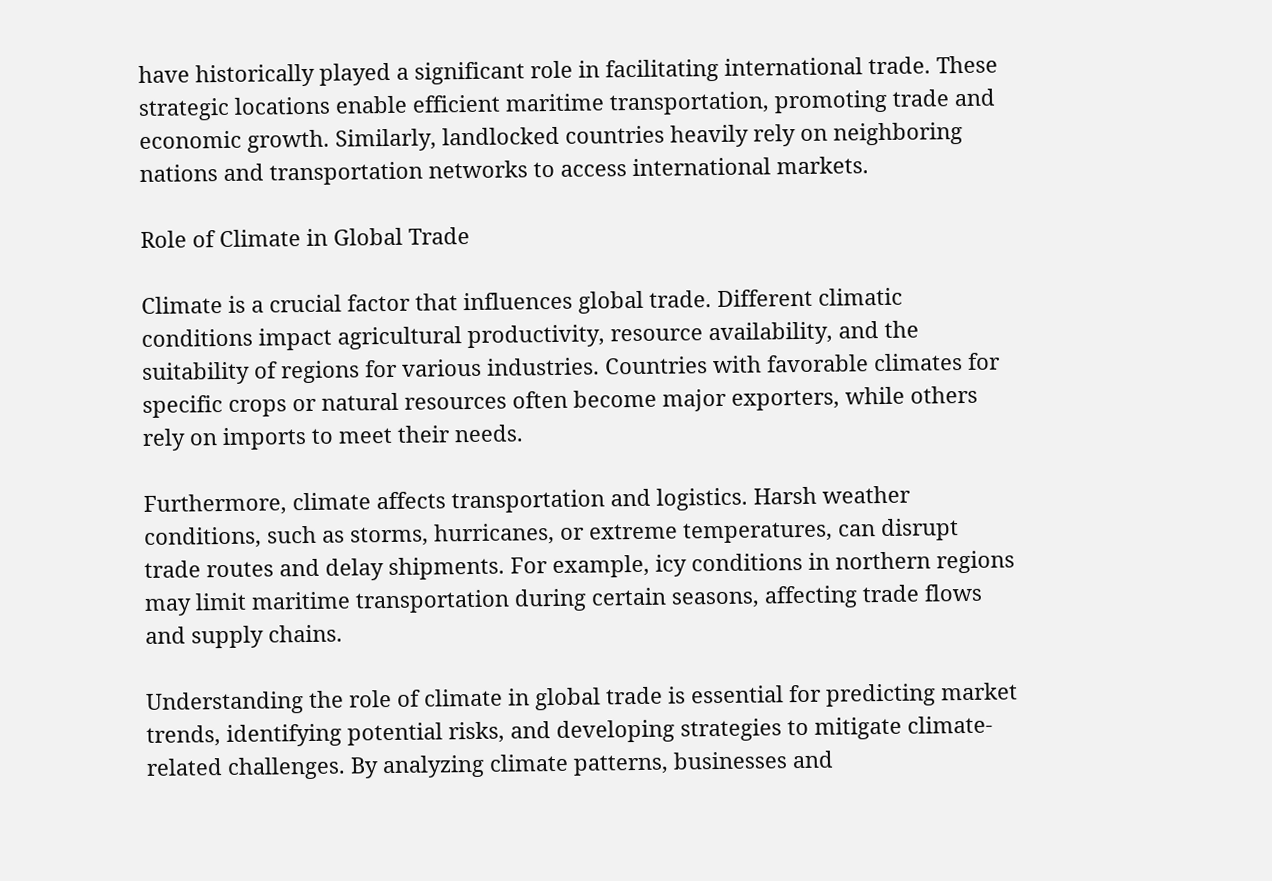have historically played a significant role in facilitating international trade. These strategic locations enable efficient maritime transportation, promoting trade and economic growth. Similarly, landlocked countries heavily rely on neighboring nations and transportation networks to access international markets.

Role of Climate in Global Trade

Climate is a crucial factor that influences global trade. Different climatic conditions impact agricultural productivity, resource availability, and the suitability of regions for various industries. Countries with favorable climates for specific crops or natural resources often become major exporters, while others rely on imports to meet their needs.

Furthermore, climate affects transportation and logistics. Harsh weather conditions, such as storms, hurricanes, or extreme temperatures, can disrupt trade routes and delay shipments. For example, icy conditions in northern regions may limit maritime transportation during certain seasons, affecting trade flows and supply chains.

Understanding the role of climate in global trade is essential for predicting market trends, identifying potential risks, and developing strategies to mitigate climate-related challenges. By analyzing climate patterns, businesses and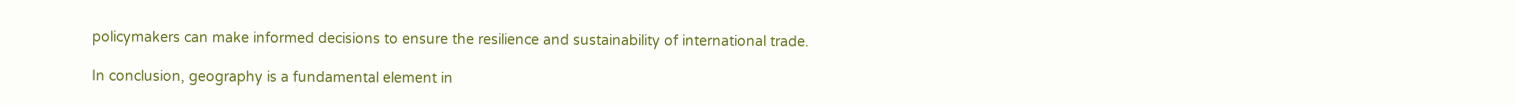policymakers can make informed decisions to ensure the resilience and sustainability of international trade.

In conclusion, geography is a fundamental element in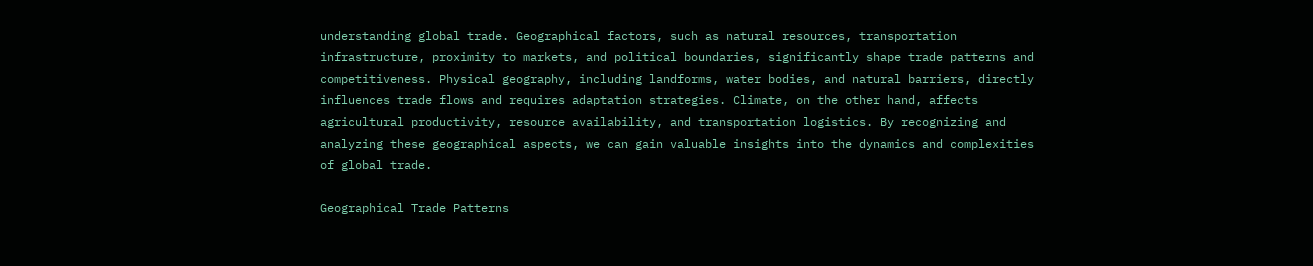understanding global trade. Geographical factors, such as natural resources, transportation infrastructure, proximity to markets, and political boundaries, significantly shape trade patterns and competitiveness. Physical geography, including landforms, water bodies, and natural barriers, directly influences trade flows and requires adaptation strategies. Climate, on the other hand, affects agricultural productivity, resource availability, and transportation logistics. By recognizing and analyzing these geographical aspects, we can gain valuable insights into the dynamics and complexities of global trade.

Geographical Trade Patterns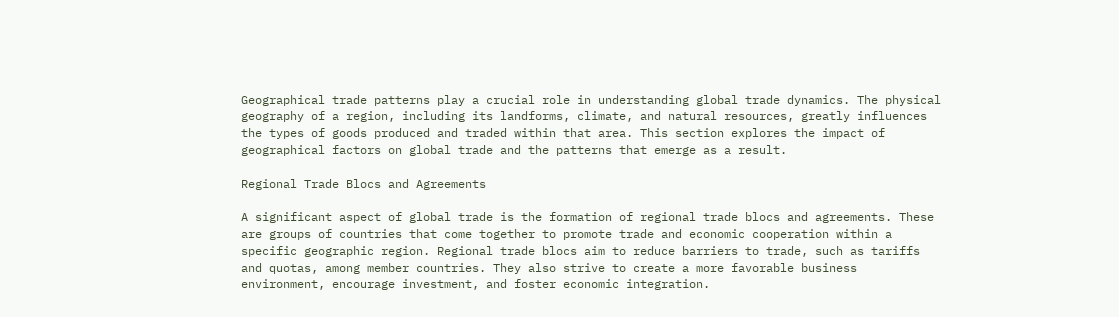Geographical trade patterns play a crucial role in understanding global trade dynamics. The physical geography of a region, including its landforms, climate, and natural resources, greatly influences the types of goods produced and traded within that area. This section explores the impact of geographical factors on global trade and the patterns that emerge as a result.

Regional Trade Blocs and Agreements

A significant aspect of global trade is the formation of regional trade blocs and agreements. These are groups of countries that come together to promote trade and economic cooperation within a specific geographic region. Regional trade blocs aim to reduce barriers to trade, such as tariffs and quotas, among member countries. They also strive to create a more favorable business environment, encourage investment, and foster economic integration.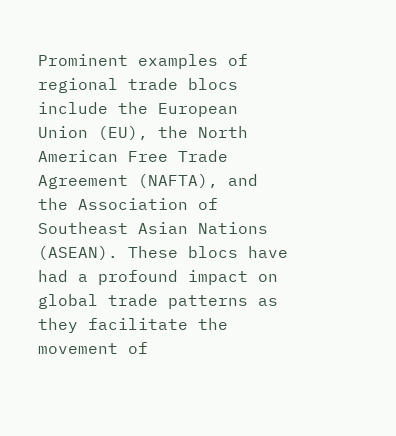Prominent examples of regional trade blocs include the European Union (EU), the North American Free Trade Agreement (NAFTA), and the Association of Southeast Asian Nations (ASEAN). These blocs have had a profound impact on global trade patterns as they facilitate the movement of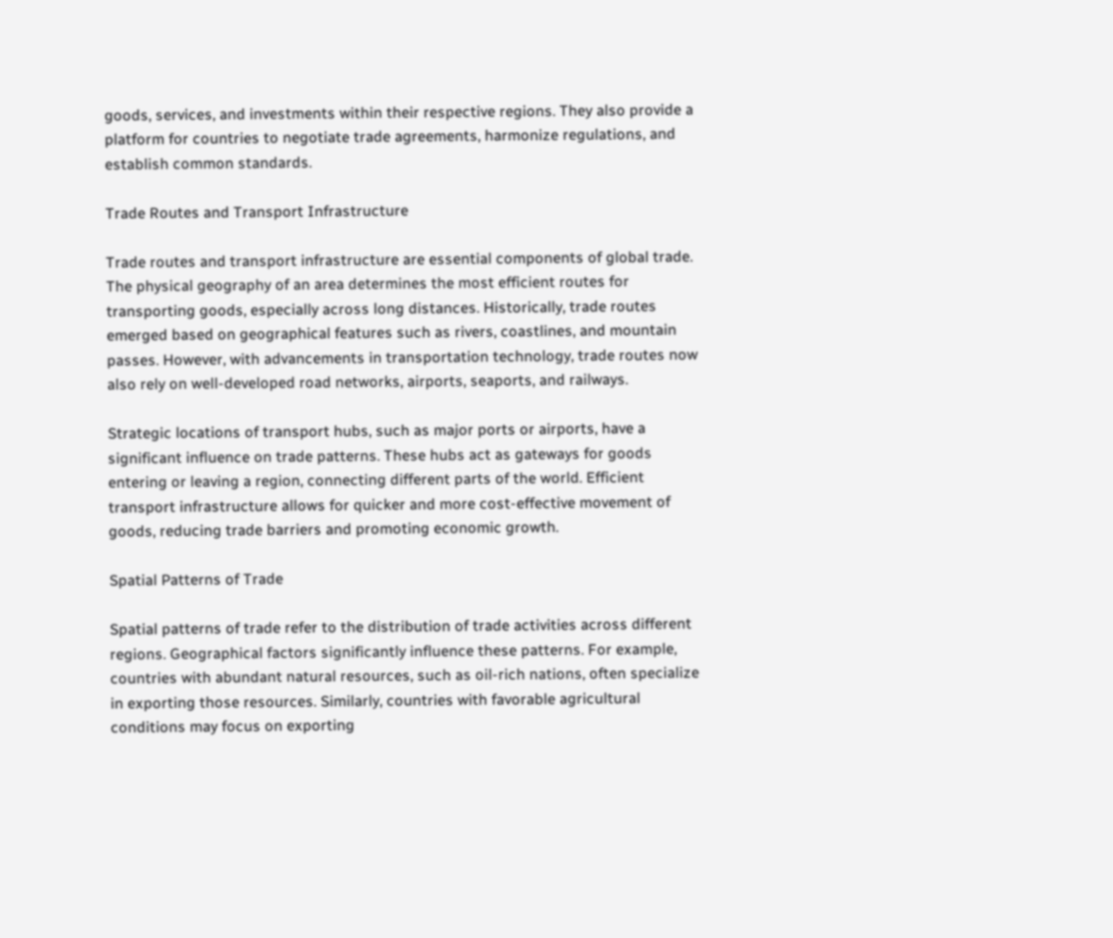goods, services, and investments within their respective regions. They also provide a platform for countries to negotiate trade agreements, harmonize regulations, and establish common standards.

Trade Routes and Transport Infrastructure

Trade routes and transport infrastructure are essential components of global trade. The physical geography of an area determines the most efficient routes for transporting goods, especially across long distances. Historically, trade routes emerged based on geographical features such as rivers, coastlines, and mountain passes. However, with advancements in transportation technology, trade routes now also rely on well-developed road networks, airports, seaports, and railways.

Strategic locations of transport hubs, such as major ports or airports, have a significant influence on trade patterns. These hubs act as gateways for goods entering or leaving a region, connecting different parts of the world. Efficient transport infrastructure allows for quicker and more cost-effective movement of goods, reducing trade barriers and promoting economic growth.

Spatial Patterns of Trade

Spatial patterns of trade refer to the distribution of trade activities across different regions. Geographical factors significantly influence these patterns. For example, countries with abundant natural resources, such as oil-rich nations, often specialize in exporting those resources. Similarly, countries with favorable agricultural conditions may focus on exporting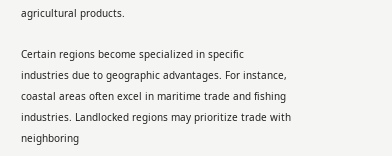agricultural products.

Certain regions become specialized in specific industries due to geographic advantages. For instance, coastal areas often excel in maritime trade and fishing industries. Landlocked regions may prioritize trade with neighboring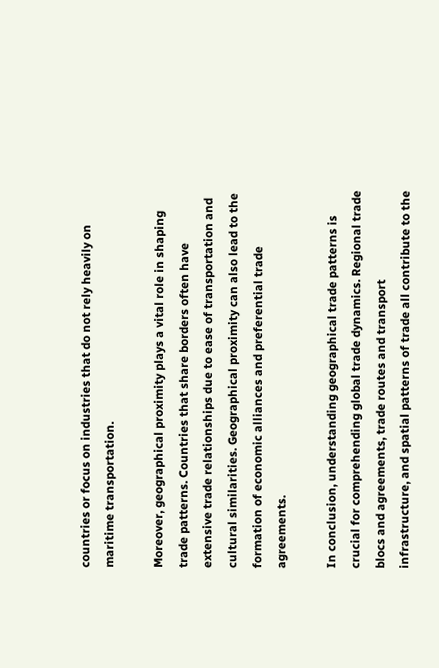countries or focus on industries that do not rely heavily on maritime transportation.

Moreover, geographical proximity plays a vital role in shaping trade patterns. Countries that share borders often have extensive trade relationships due to ease of transportation and cultural similarities. Geographical proximity can also lead to the formation of economic alliances and preferential trade agreements.

In conclusion, understanding geographical trade patterns is crucial for comprehending global trade dynamics. Regional trade blocs and agreements, trade routes and transport infrastructure, and spatial patterns of trade all contribute to the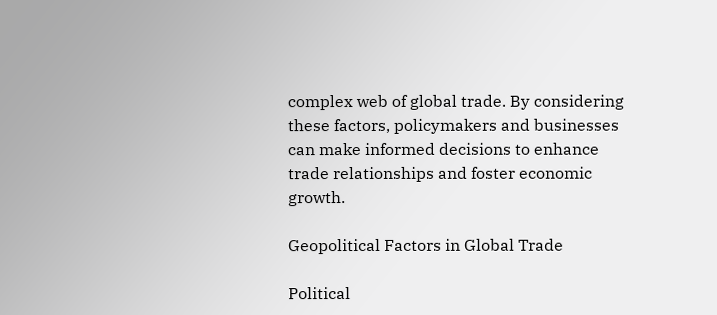complex web of global trade. By considering these factors, policymakers and businesses can make informed decisions to enhance trade relationships and foster economic growth.

Geopolitical Factors in Global Trade

Political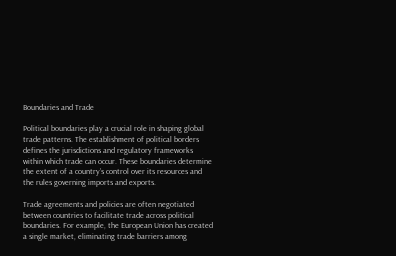Boundaries and Trade

Political boundaries play a crucial role in shaping global trade patterns. The establishment of political borders defines the jurisdictions and regulatory frameworks within which trade can occur. These boundaries determine the extent of a country’s control over its resources and the rules governing imports and exports.

Trade agreements and policies are often negotiated between countries to facilitate trade across political boundaries. For example, the European Union has created a single market, eliminating trade barriers among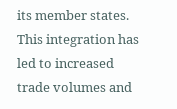its member states. This integration has led to increased trade volumes and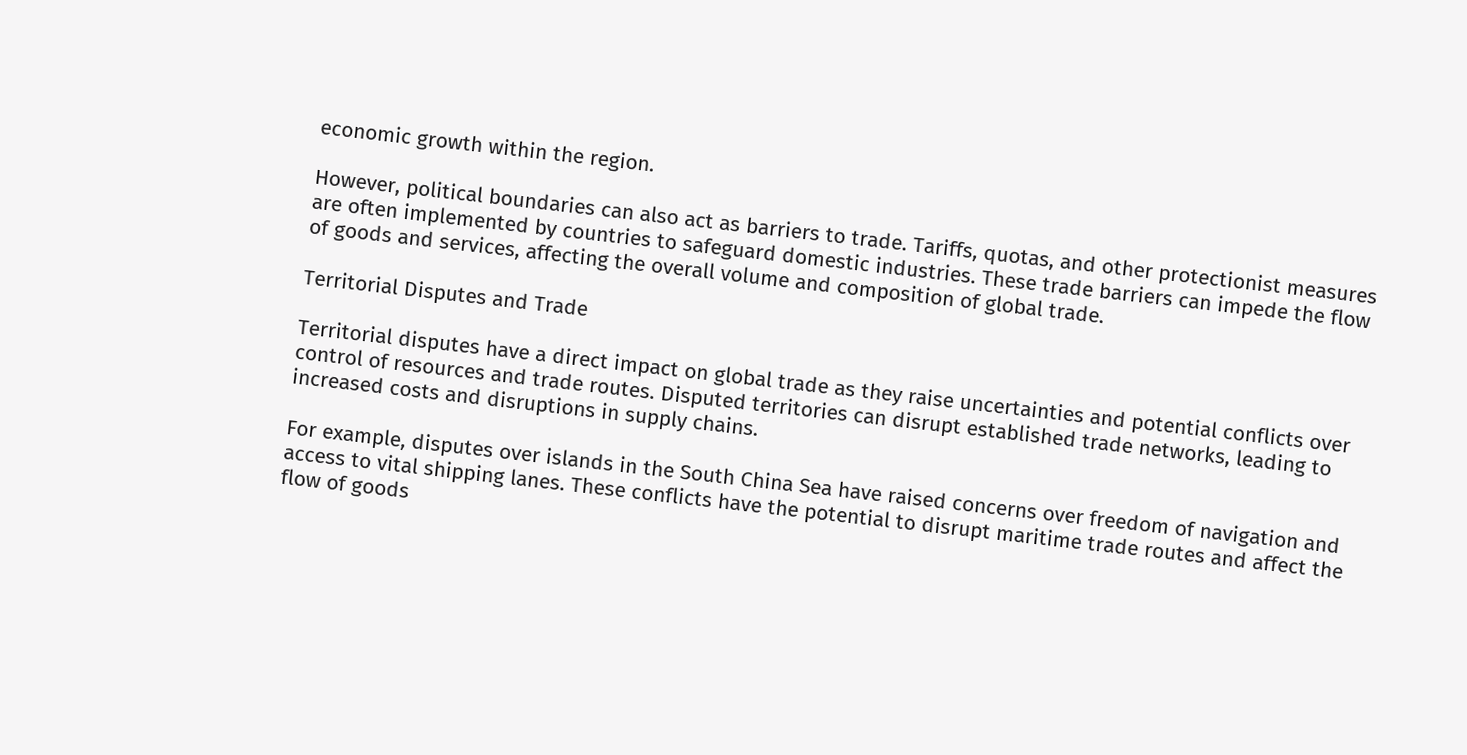economic growth within the region.

However, political boundaries can also act as barriers to trade. Tariffs, quotas, and other protectionist measures are often implemented by countries to safeguard domestic industries. These trade barriers can impede the flow of goods and services, affecting the overall volume and composition of global trade.

Territorial Disputes and Trade

Territorial disputes have a direct impact on global trade as they raise uncertainties and potential conflicts over control of resources and trade routes. Disputed territories can disrupt established trade networks, leading to increased costs and disruptions in supply chains.

For example, disputes over islands in the South China Sea have raised concerns over freedom of navigation and access to vital shipping lanes. These conflicts have the potential to disrupt maritime trade routes and affect the flow of goods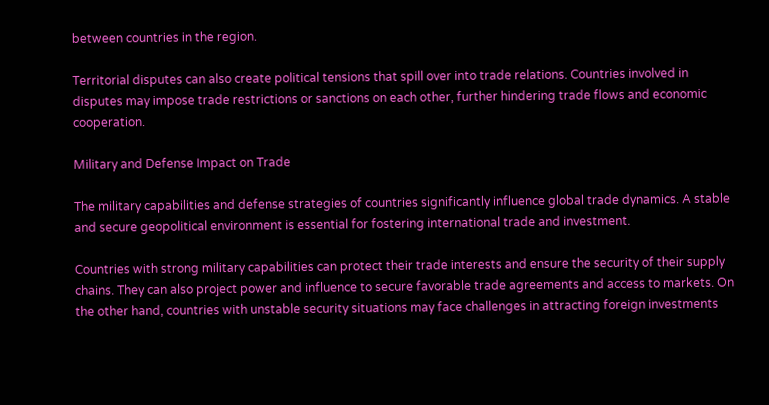between countries in the region.

Territorial disputes can also create political tensions that spill over into trade relations. Countries involved in disputes may impose trade restrictions or sanctions on each other, further hindering trade flows and economic cooperation.

Military and Defense Impact on Trade

The military capabilities and defense strategies of countries significantly influence global trade dynamics. A stable and secure geopolitical environment is essential for fostering international trade and investment.

Countries with strong military capabilities can protect their trade interests and ensure the security of their supply chains. They can also project power and influence to secure favorable trade agreements and access to markets. On the other hand, countries with unstable security situations may face challenges in attracting foreign investments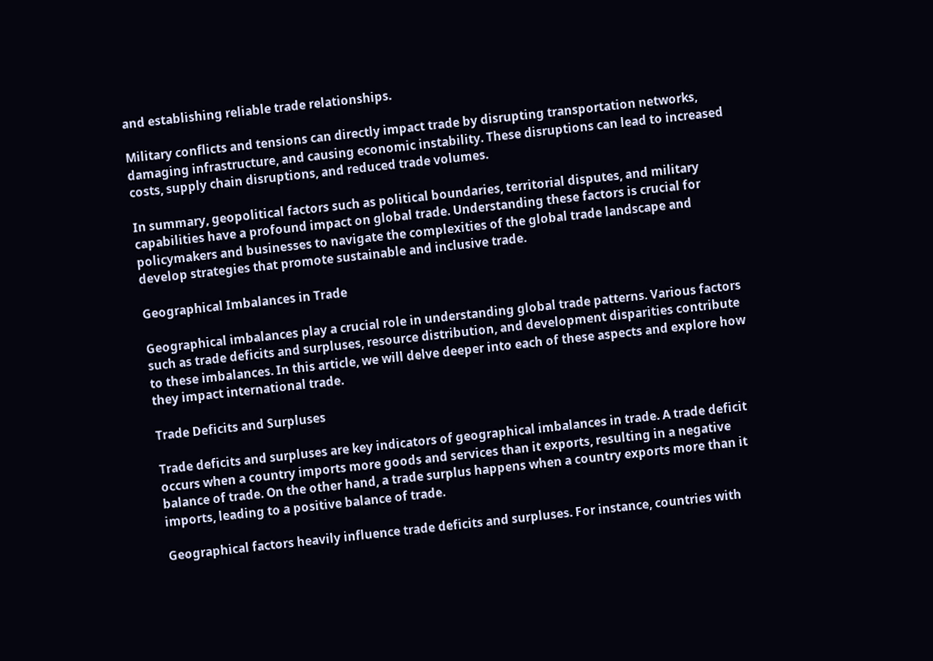and establishing reliable trade relationships.

Military conflicts and tensions can directly impact trade by disrupting transportation networks, damaging infrastructure, and causing economic instability. These disruptions can lead to increased costs, supply chain disruptions, and reduced trade volumes.

In summary, geopolitical factors such as political boundaries, territorial disputes, and military capabilities have a profound impact on global trade. Understanding these factors is crucial for policymakers and businesses to navigate the complexities of the global trade landscape and develop strategies that promote sustainable and inclusive trade.

Geographical Imbalances in Trade

Geographical imbalances play a crucial role in understanding global trade patterns. Various factors such as trade deficits and surpluses, resource distribution, and development disparities contribute to these imbalances. In this article, we will delve deeper into each of these aspects and explore how they impact international trade.

Trade Deficits and Surpluses

Trade deficits and surpluses are key indicators of geographical imbalances in trade. A trade deficit occurs when a country imports more goods and services than it exports, resulting in a negative balance of trade. On the other hand, a trade surplus happens when a country exports more than it imports, leading to a positive balance of trade.

Geographical factors heavily influence trade deficits and surpluses. For instance, countries with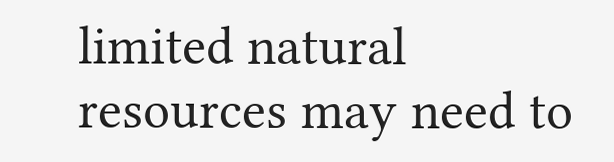limited natural resources may need to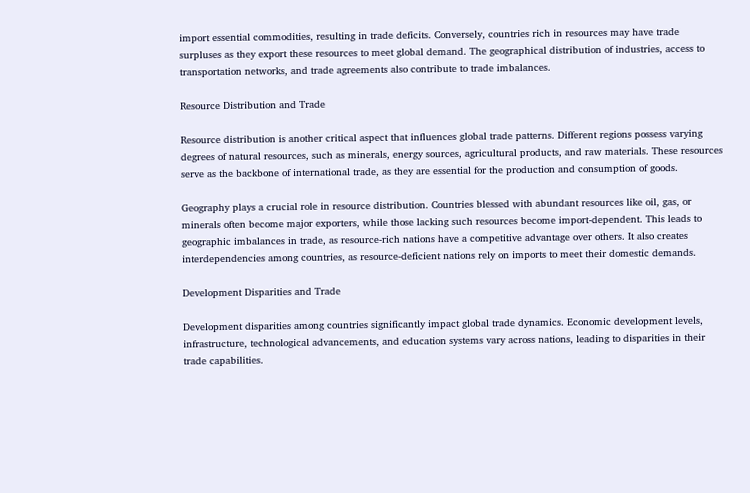import essential commodities, resulting in trade deficits. Conversely, countries rich in resources may have trade surpluses as they export these resources to meet global demand. The geographical distribution of industries, access to transportation networks, and trade agreements also contribute to trade imbalances.

Resource Distribution and Trade

Resource distribution is another critical aspect that influences global trade patterns. Different regions possess varying degrees of natural resources, such as minerals, energy sources, agricultural products, and raw materials. These resources serve as the backbone of international trade, as they are essential for the production and consumption of goods.

Geography plays a crucial role in resource distribution. Countries blessed with abundant resources like oil, gas, or minerals often become major exporters, while those lacking such resources become import-dependent. This leads to geographic imbalances in trade, as resource-rich nations have a competitive advantage over others. It also creates interdependencies among countries, as resource-deficient nations rely on imports to meet their domestic demands.

Development Disparities and Trade

Development disparities among countries significantly impact global trade dynamics. Economic development levels, infrastructure, technological advancements, and education systems vary across nations, leading to disparities in their trade capabilities.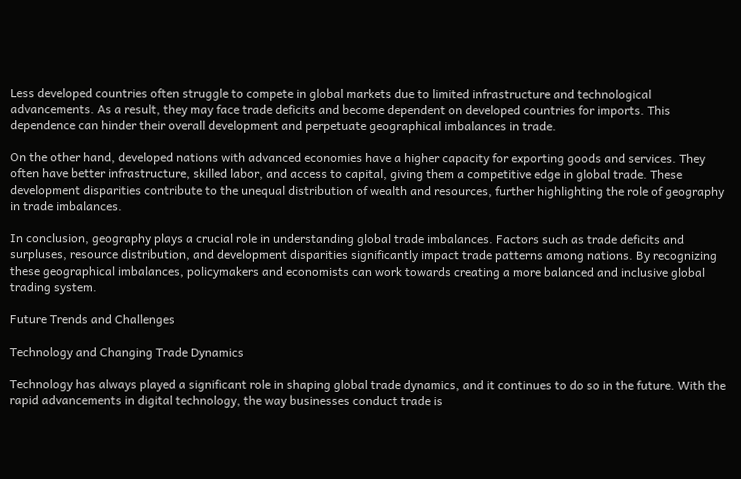Less developed countries often struggle to compete in global markets due to limited infrastructure and technological advancements. As a result, they may face trade deficits and become dependent on developed countries for imports. This dependence can hinder their overall development and perpetuate geographical imbalances in trade.

On the other hand, developed nations with advanced economies have a higher capacity for exporting goods and services. They often have better infrastructure, skilled labor, and access to capital, giving them a competitive edge in global trade. These development disparities contribute to the unequal distribution of wealth and resources, further highlighting the role of geography in trade imbalances.

In conclusion, geography plays a crucial role in understanding global trade imbalances. Factors such as trade deficits and surpluses, resource distribution, and development disparities significantly impact trade patterns among nations. By recognizing these geographical imbalances, policymakers and economists can work towards creating a more balanced and inclusive global trading system.

Future Trends and Challenges

Technology and Changing Trade Dynamics

Technology has always played a significant role in shaping global trade dynamics, and it continues to do so in the future. With the rapid advancements in digital technology, the way businesses conduct trade is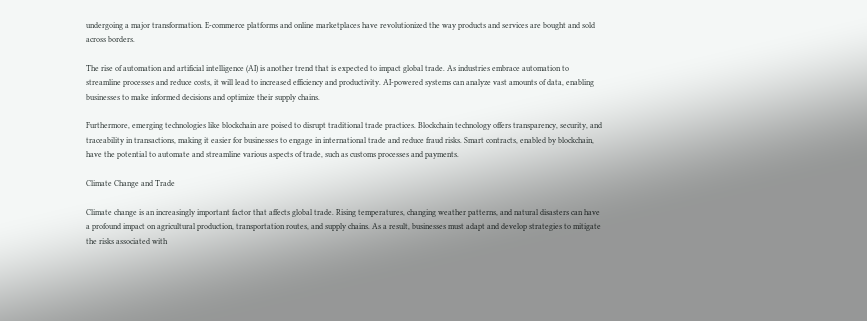undergoing a major transformation. E-commerce platforms and online marketplaces have revolutionized the way products and services are bought and sold across borders.

The rise of automation and artificial intelligence (AI) is another trend that is expected to impact global trade. As industries embrace automation to streamline processes and reduce costs, it will lead to increased efficiency and productivity. AI-powered systems can analyze vast amounts of data, enabling businesses to make informed decisions and optimize their supply chains.

Furthermore, emerging technologies like blockchain are poised to disrupt traditional trade practices. Blockchain technology offers transparency, security, and traceability in transactions, making it easier for businesses to engage in international trade and reduce fraud risks. Smart contracts, enabled by blockchain, have the potential to automate and streamline various aspects of trade, such as customs processes and payments.

Climate Change and Trade

Climate change is an increasingly important factor that affects global trade. Rising temperatures, changing weather patterns, and natural disasters can have a profound impact on agricultural production, transportation routes, and supply chains. As a result, businesses must adapt and develop strategies to mitigate the risks associated with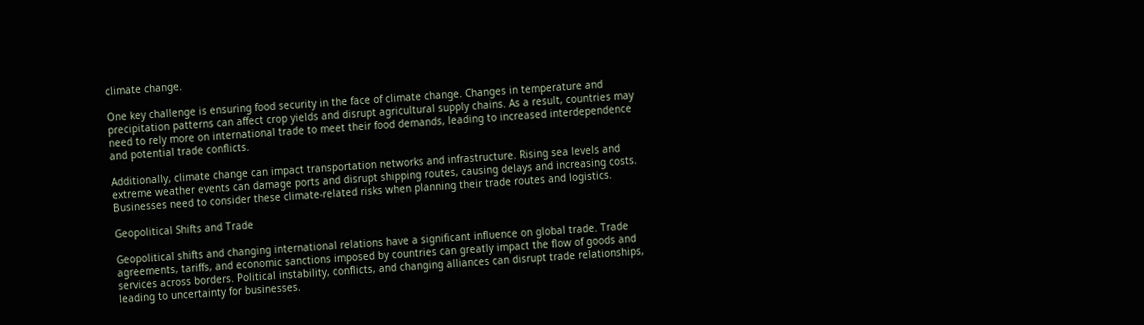climate change.

One key challenge is ensuring food security in the face of climate change. Changes in temperature and precipitation patterns can affect crop yields and disrupt agricultural supply chains. As a result, countries may need to rely more on international trade to meet their food demands, leading to increased interdependence and potential trade conflicts.

Additionally, climate change can impact transportation networks and infrastructure. Rising sea levels and extreme weather events can damage ports and disrupt shipping routes, causing delays and increasing costs. Businesses need to consider these climate-related risks when planning their trade routes and logistics.

Geopolitical Shifts and Trade

Geopolitical shifts and changing international relations have a significant influence on global trade. Trade agreements, tariffs, and economic sanctions imposed by countries can greatly impact the flow of goods and services across borders. Political instability, conflicts, and changing alliances can disrupt trade relationships, leading to uncertainty for businesses.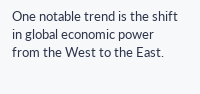One notable trend is the shift in global economic power from the West to the East.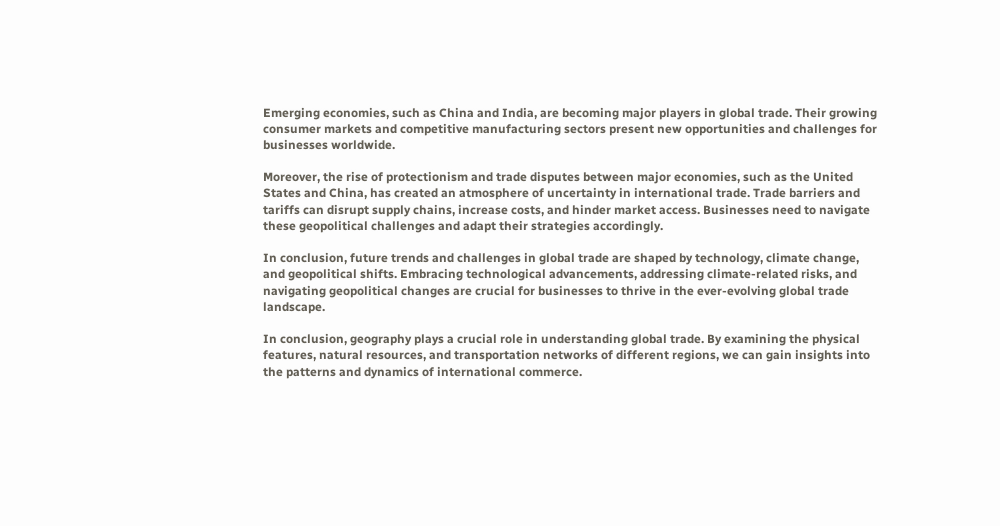Emerging economies, such as China and India, are becoming major players in global trade. Their growing consumer markets and competitive manufacturing sectors present new opportunities and challenges for businesses worldwide.

Moreover, the rise of protectionism and trade disputes between major economies, such as the United States and China, has created an atmosphere of uncertainty in international trade. Trade barriers and tariffs can disrupt supply chains, increase costs, and hinder market access. Businesses need to navigate these geopolitical challenges and adapt their strategies accordingly.

In conclusion, future trends and challenges in global trade are shaped by technology, climate change, and geopolitical shifts. Embracing technological advancements, addressing climate-related risks, and navigating geopolitical changes are crucial for businesses to thrive in the ever-evolving global trade landscape.

In conclusion, geography plays a crucial role in understanding global trade. By examining the physical features, natural resources, and transportation networks of different regions, we can gain insights into the patterns and dynamics of international commerce.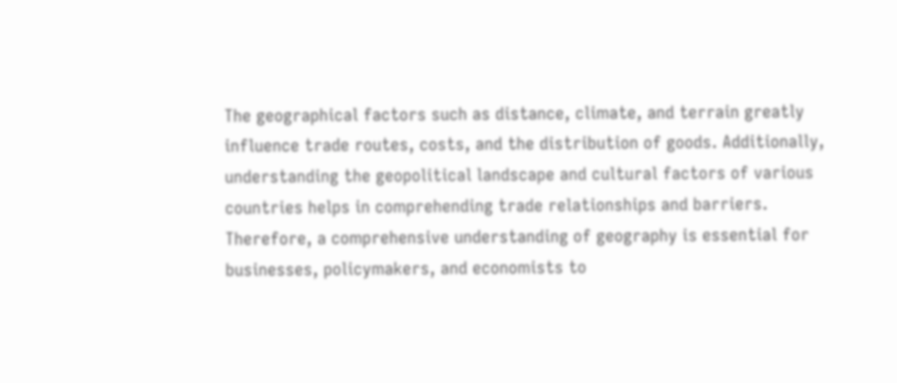The geographical factors such as distance, climate, and terrain greatly influence trade routes, costs, and the distribution of goods. Additionally, understanding the geopolitical landscape and cultural factors of various countries helps in comprehending trade relationships and barriers. Therefore, a comprehensive understanding of geography is essential for businesses, policymakers, and economists to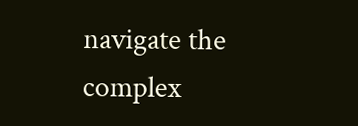navigate the complex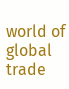world of global trade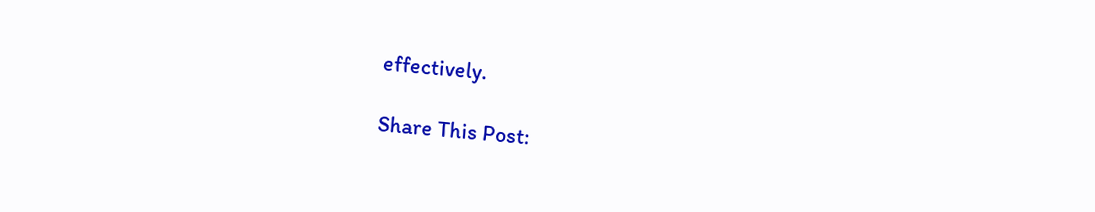effectively.

Share This Post: